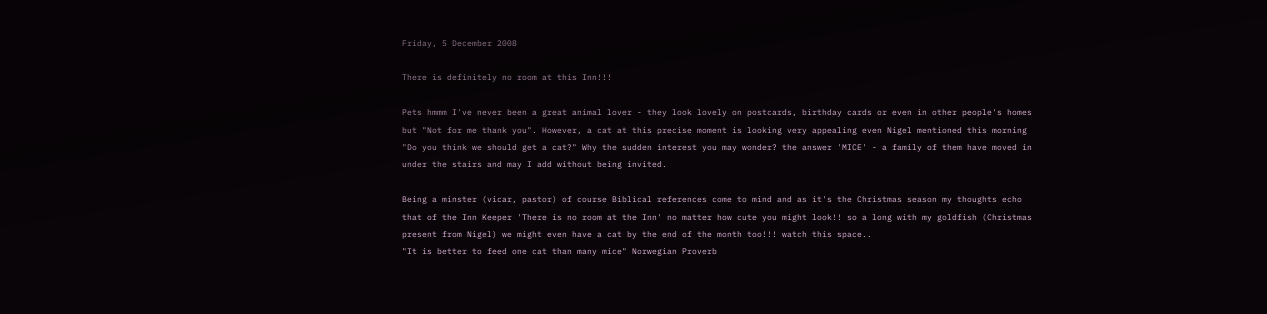Friday, 5 December 2008

There is definitely no room at this Inn!!!

Pets hmmm I've never been a great animal lover - they look lovely on postcards, birthday cards or even in other people's homes but "Not for me thank you". However, a cat at this precise moment is looking very appealing even Nigel mentioned this morning "Do you think we should get a cat?" Why the sudden interest you may wonder? the answer 'MICE' - a family of them have moved in under the stairs and may I add without being invited.

Being a minster (vicar, pastor) of course Biblical references come to mind and as it's the Christmas season my thoughts echo that of the Inn Keeper 'There is no room at the Inn' no matter how cute you might look!! so a long with my goldfish (Christmas present from Nigel) we might even have a cat by the end of the month too!!! watch this space..
"It is better to feed one cat than many mice" Norwegian Proverb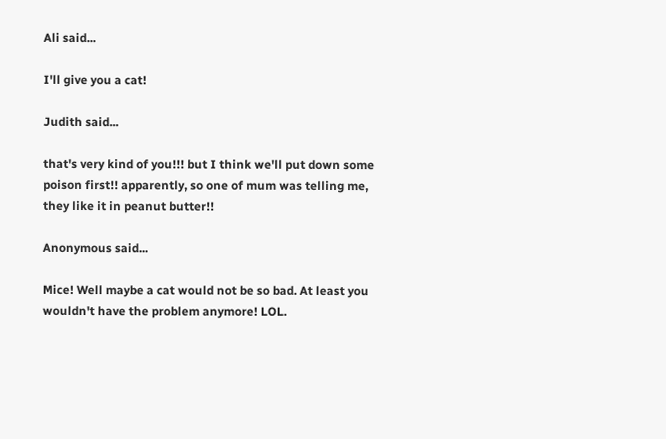Ali said...

I'll give you a cat!

Judith said...

that's very kind of you!!! but I think we'll put down some poison first!! apparently, so one of mum was telling me, they like it in peanut butter!!

Anonymous said...

Mice! Well maybe a cat would not be so bad. At least you wouldn't have the problem anymore! LOL.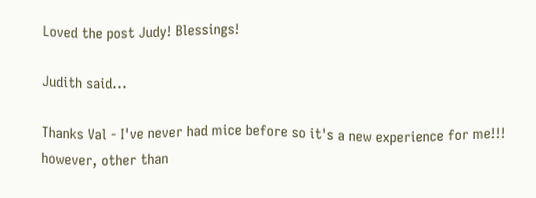Loved the post Judy! Blessings!

Judith said...

Thanks Val - I've never had mice before so it's a new experience for me!!! however, other than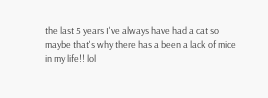the last 5 years I've always have had a cat so maybe that's why there has a been a lack of mice in my life!! lol